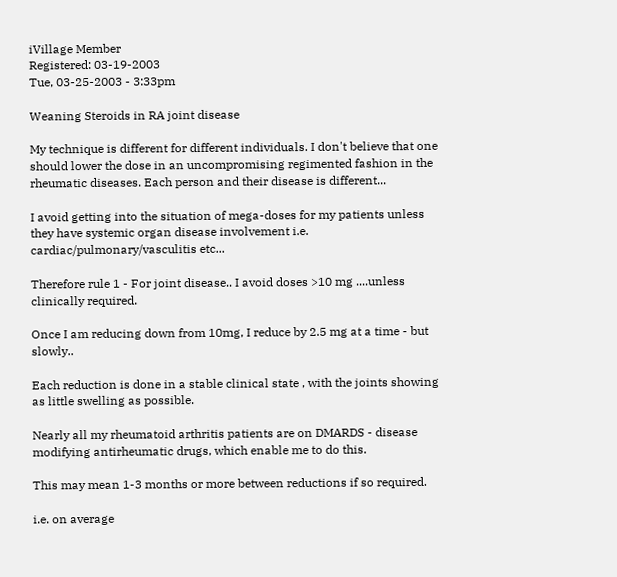iVillage Member
Registered: 03-19-2003
Tue, 03-25-2003 - 3:33pm

Weaning Steroids in RA joint disease

My technique is different for different individuals. I don't believe that one should lower the dose in an uncompromising regimented fashion in the rheumatic diseases. Each person and their disease is different...

I avoid getting into the situation of mega-doses for my patients unless they have systemic organ disease involvement i.e. cardiac/pulmonary/vasculitis etc...

Therefore rule 1 - For joint disease.. I avoid doses >10 mg ....unless clinically required.

Once I am reducing down from 10mg, I reduce by 2.5 mg at a time - but slowly..

Each reduction is done in a stable clinical state , with the joints showing as little swelling as possible.

Nearly all my rheumatoid arthritis patients are on DMARDS - disease modifying antirheumatic drugs, which enable me to do this.

This may mean 1-3 months or more between reductions if so required.

i.e. on average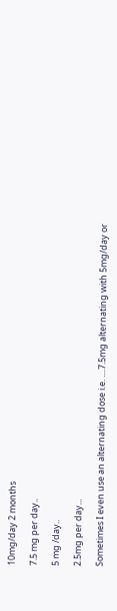10mg/day 2 months

7.5 mg per day..

5 mg /day..

2.5mg per day...

Sometimes I even use an alternating dose i.e. ....7.5mg alternating with 5mg/day or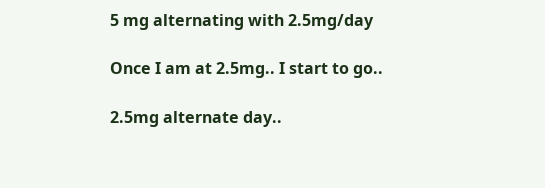5 mg alternating with 2.5mg/day

Once I am at 2.5mg.. I start to go..

2.5mg alternate day..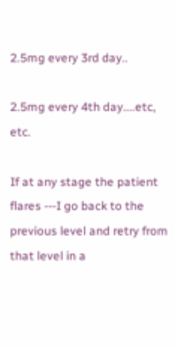2.5mg every 3rd day..

2.5mg every 4th day....etc, etc.

If at any stage the patient flares ---I go back to the previous level and retry from that level in a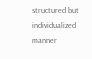structured but individualized manner